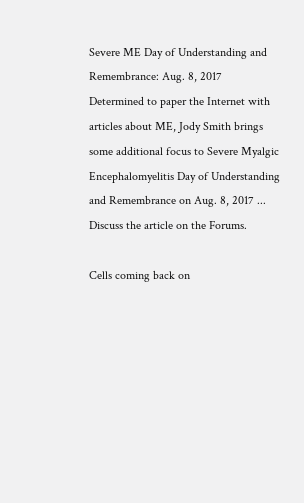Severe ME Day of Understanding and Remembrance: Aug. 8, 2017
Determined to paper the Internet with articles about ME, Jody Smith brings some additional focus to Severe Myalgic Encephalomyelitis Day of Understanding and Remembrance on Aug. 8, 2017 ...
Discuss the article on the Forums.

Cells coming back on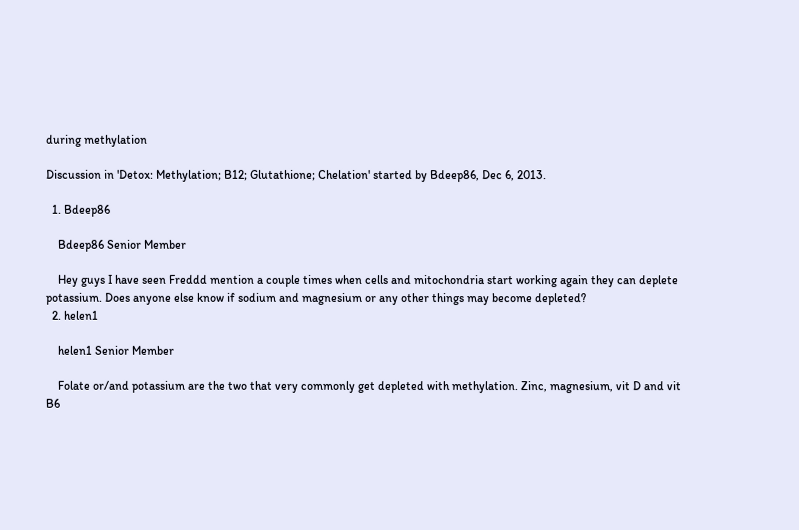during methylation

Discussion in 'Detox: Methylation; B12; Glutathione; Chelation' started by Bdeep86, Dec 6, 2013.

  1. Bdeep86

    Bdeep86 Senior Member

    Hey guys I have seen Freddd mention a couple times when cells and mitochondria start working again they can deplete potassium. Does anyone else know if sodium and magnesium or any other things may become depleted?
  2. helen1

    helen1 Senior Member

    Folate or/and potassium are the two that very commonly get depleted with methylation. Zinc, magnesium, vit D and vit B6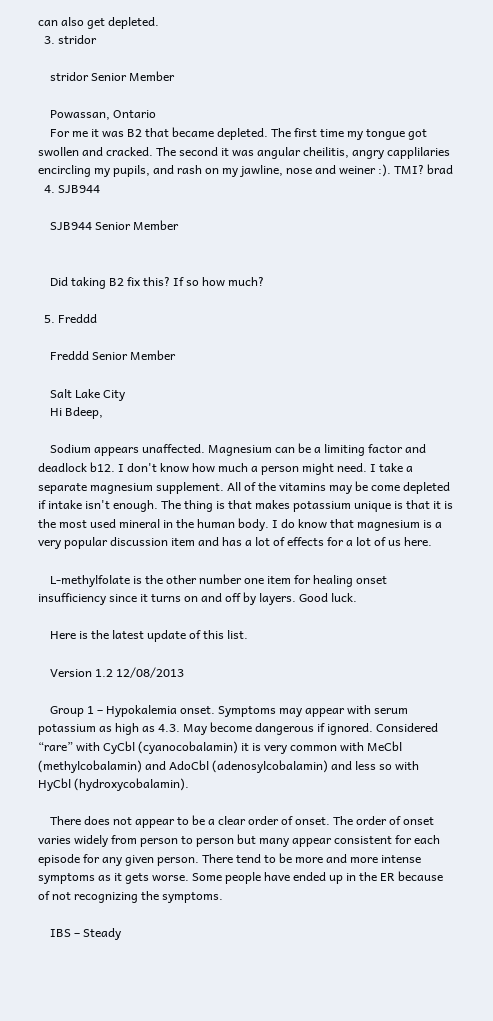can also get depleted.
  3. stridor

    stridor Senior Member

    Powassan, Ontario
    For me it was B2 that became depleted. The first time my tongue got swollen and cracked. The second it was angular cheilitis, angry capplilaries encircling my pupils, and rash on my jawline, nose and weiner :). TMI? brad
  4. SJB944

    SJB944 Senior Member


    Did taking B2 fix this? If so how much?

  5. Freddd

    Freddd Senior Member

    Salt Lake City
    Hi Bdeep,

    Sodium appears unaffected. Magnesium can be a limiting factor and deadlock b12. I don't know how much a person might need. I take a separate magnesium supplement. All of the vitamins may be come depleted if intake isn't enough. The thing is that makes potassium unique is that it is the most used mineral in the human body. I do know that magnesium is a very popular discussion item and has a lot of effects for a lot of us here.

    L-methylfolate is the other number one item for healing onset insufficiency since it turns on and off by layers. Good luck.

    Here is the latest update of this list.

    Version 1.2 12/08/2013

    Group 1 – Hypokalemia onset. Symptoms may appear with serum potassium as high as 4.3. May become dangerous if ignored. Considered “rare” with CyCbl (cyanocobalamin) it is very common with MeCbl (methylcobalamin) and AdoCbl (adenosylcobalamin) and less so with HyCbl (hydroxycobalamin).

    There does not appear to be a clear order of onset. The order of onset varies widely from person to person but many appear consistent for each episode for any given person. There tend to be more and more intense symptoms as it gets worse. Some people have ended up in the ER because of not recognizing the symptoms.

    IBS – Steady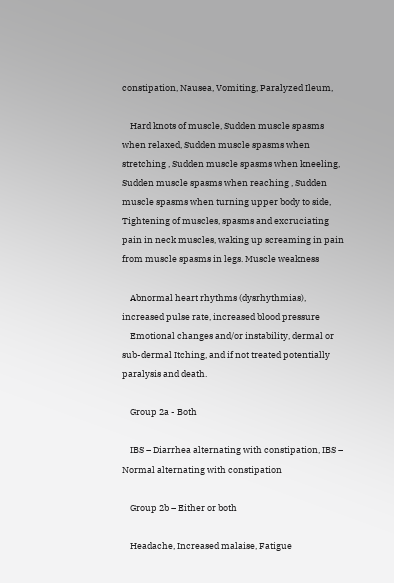constipation, Nausea, Vomiting, Paralyzed Ileum,

    Hard knots of muscle, Sudden muscle spasms when relaxed, Sudden muscle spasms when stretching , Sudden muscle spasms when kneeling, Sudden muscle spasms when reaching , Sudden muscle spasms when turning upper body to side, Tightening of muscles, spasms and excruciating pain in neck muscles, waking up screaming in pain from muscle spasms in legs. Muscle weakness

    Abnormal heart rhythms (dysrhythmias), increased pulse rate, increased blood pressure
    Emotional changes and/or instability, dermal or sub-dermal Itching, and if not treated potentially paralysis and death.

    Group 2a - Both

    IBS – Diarrhea alternating with constipation, IBS – Normal alternating with constipation

    Group 2b – Either or both

    Headache, Increased malaise, Fatigue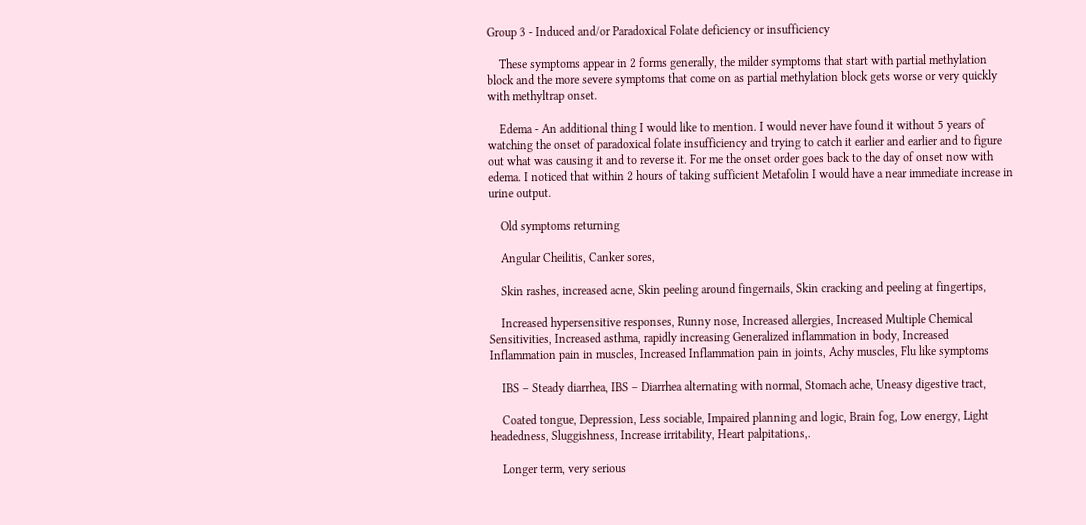Group 3 - Induced and/or Paradoxical Folate deficiency or insufficiency

    These symptoms appear in 2 forms generally, the milder symptoms that start with partial methylation block and the more severe symptoms that come on as partial methylation block gets worse or very quickly with methyltrap onset.

    Edema - An additional thing I would like to mention. I would never have found it without 5 years of watching the onset of paradoxical folate insufficiency and trying to catch it earlier and earlier and to figure out what was causing it and to reverse it. For me the onset order goes back to the day of onset now with edema. I noticed that within 2 hours of taking sufficient Metafolin I would have a near immediate increase in urine output.

    Old symptoms returning

    Angular Cheilitis, Canker sores,

    Skin rashes, increased acne, Skin peeling around fingernails, Skin cracking and peeling at fingertips,

    Increased hypersensitive responses, Runny nose, Increased allergies, Increased Multiple Chemical Sensitivities, Increased asthma, rapidly increasing Generalized inflammation in body, Increased Inflammation pain in muscles, Increased Inflammation pain in joints, Achy muscles, Flu like symptoms

    IBS – Steady diarrhea, IBS – Diarrhea alternating with normal, Stomach ache, Uneasy digestive tract,

    Coated tongue, Depression, Less sociable, Impaired planning and logic, Brain fog, Low energy, Light headedness, Sluggishness, Increase irritability, Heart palpitations,.

    Longer term, very serious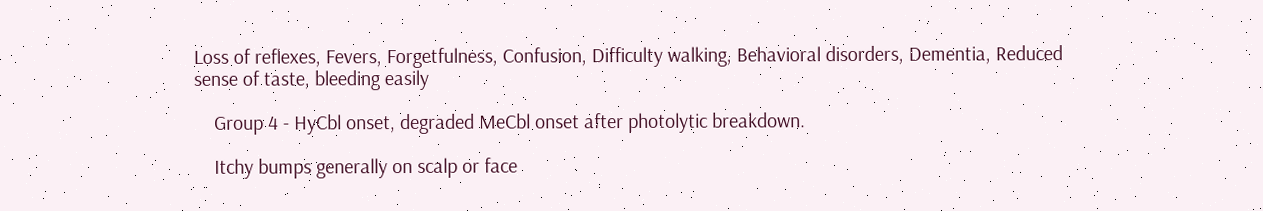Loss of reflexes, Fevers, Forgetfulness, Confusion, Difficulty walking, Behavioral disorders, Dementia, Reduced sense of taste, bleeding easily

    Group 4 - HyCbl onset, degraded MeCbl onset after photolytic breakdown.

    Itchy bumps generally on scalp or face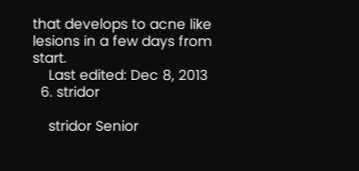that develops to acne like lesions in a few days from start.
    Last edited: Dec 8, 2013
  6. stridor

    stridor Senior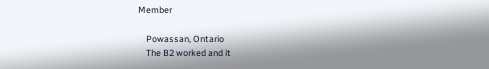Member

    Powassan, Ontario
    The B2 worked and it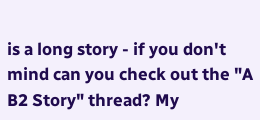is a long story - if you don't mind can you check out the "A B2 Story" thread? My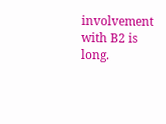involvement with B2 is long.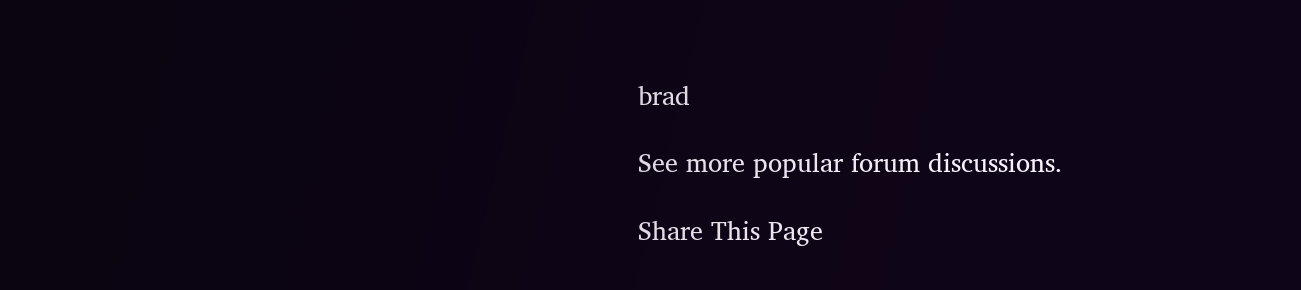brad

See more popular forum discussions.

Share This Page